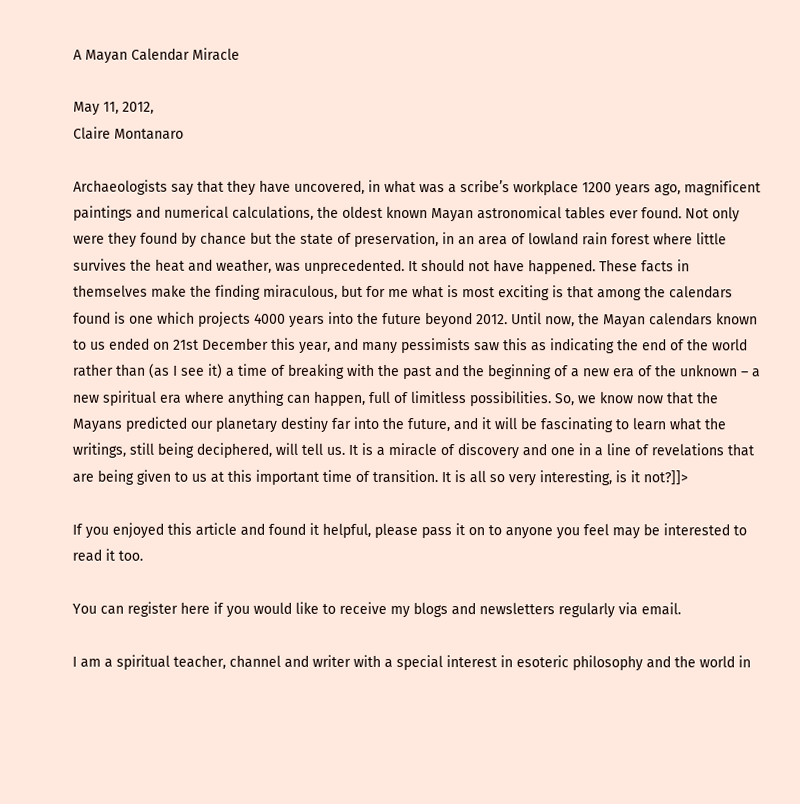A Mayan Calendar Miracle

May 11, 2012,
Claire Montanaro

Archaeologists say that they have uncovered, in what was a scribe’s workplace 1200 years ago, magnificent paintings and numerical calculations, the oldest known Mayan astronomical tables ever found. Not only were they found by chance but the state of preservation, in an area of lowland rain forest where little survives the heat and weather, was unprecedented. It should not have happened. These facts in themselves make the finding miraculous, but for me what is most exciting is that among the calendars found is one which projects 4000 years into the future beyond 2012. Until now, the Mayan calendars known to us ended on 21st December this year, and many pessimists saw this as indicating the end of the world rather than (as I see it) a time of breaking with the past and the beginning of a new era of the unknown – a new spiritual era where anything can happen, full of limitless possibilities. So, we know now that the Mayans predicted our planetary destiny far into the future, and it will be fascinating to learn what the writings, still being deciphered, will tell us. It is a miracle of discovery and one in a line of revelations that are being given to us at this important time of transition. It is all so very interesting, is it not?]]>

If you enjoyed this article and found it helpful, please pass it on to anyone you feel may be interested to read it too.

You can register here if you would like to receive my blogs and newsletters regularly via email.

I am a spiritual teacher, channel and writer with a special interest in esoteric philosophy and the world in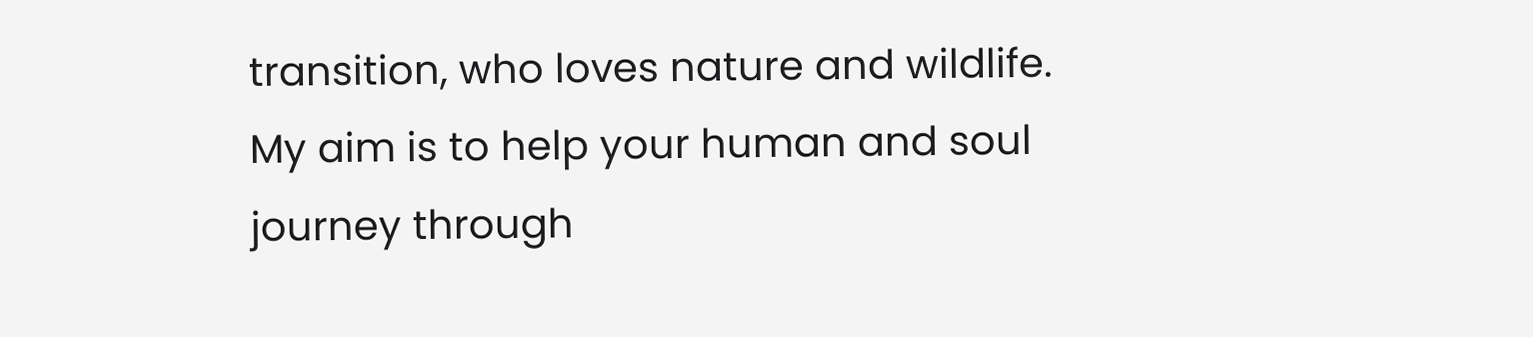transition, who loves nature and wildlife.  My aim is to help your human and soul journey through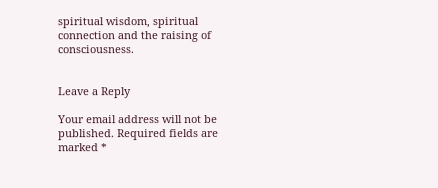spiritual wisdom, spiritual connection and the raising of consciousness.


Leave a Reply

Your email address will not be published. Required fields are marked *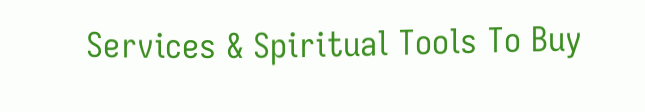Services & Spiritual Tools To Buy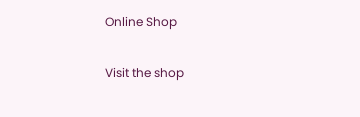Online Shop

Visit the shop